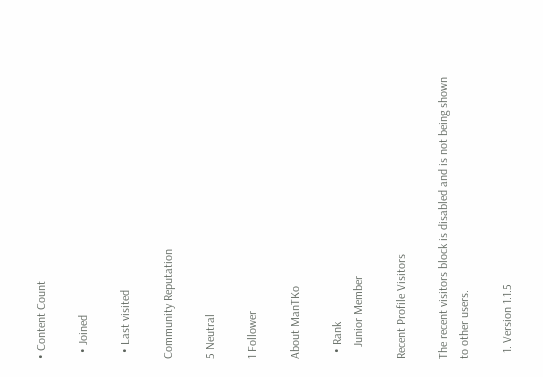• Content Count

  • Joined

  • Last visited

Community Reputation

5 Neutral

1 Follower

About ManTKo

  • Rank
    Junior Member

Recent Profile Visitors

The recent visitors block is disabled and is not being shown to other users.

  1. Version 1.1.5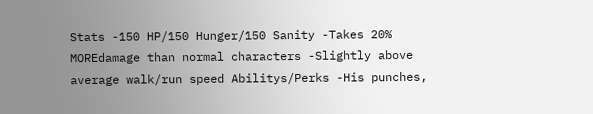Stats -150 HP/150 Hunger/150 Sanity -Takes 20% MOREdamage than normal characters -Slightly above average walk/run speed Abilitys/Perks -His punches,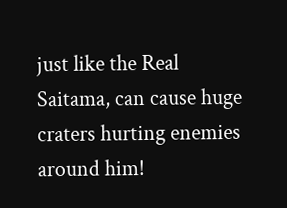just like the Real Saitama, can cause huge craters hurting enemies around him!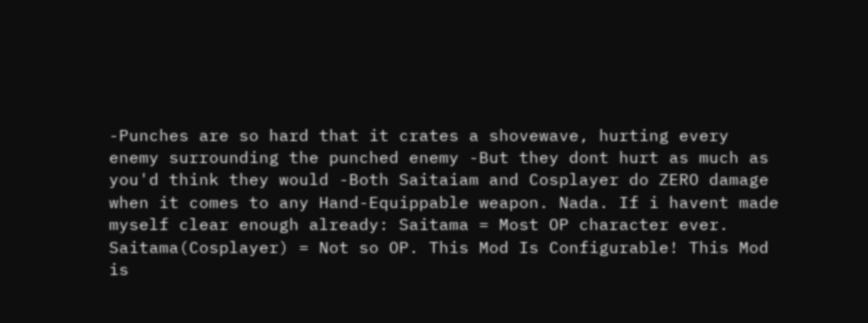-Punches are so hard that it crates a shovewave, hurting every enemy surrounding the punched enemy -But they dont hurt as much as you'd think they would -Both Saitaiam and Cosplayer do ZERO damage when it comes to any Hand-Equippable weapon. Nada. If i havent made myself clear enough already: Saitama = Most OP character ever. Saitama(Cosplayer) = Not so OP. This Mod Is Configurable! This Mod is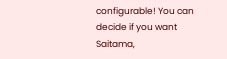configurable! You can decide if you want Saitama,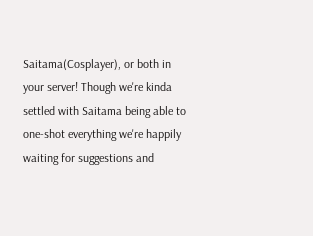Saitama(Cosplayer), or both in your server! Though we're kinda settled with Saitama being able to one-shot everything we're happily waiting for suggestions and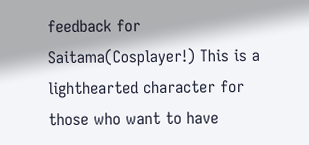feedback for Saitama(Cosplayer!) This is a lighthearted character for those who want to have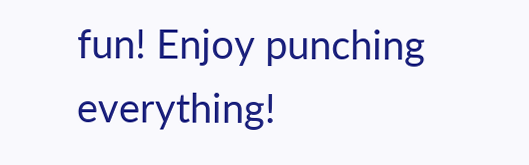fun! Enjoy punching everything!